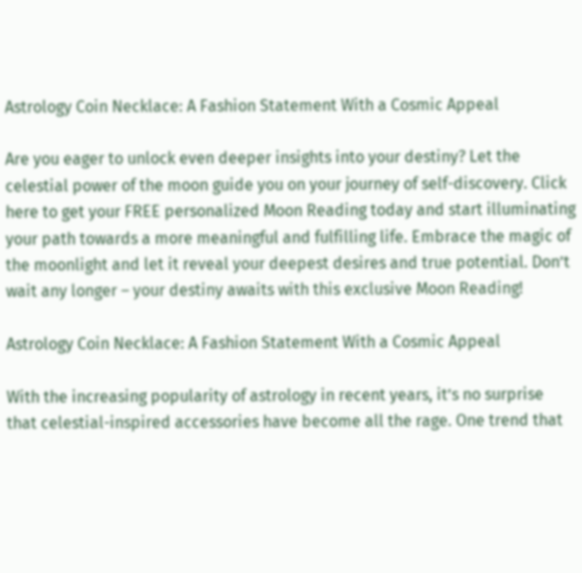Astrology Coin Necklace: A Fashion Statement With a Cosmic Appeal

Are you eager to unlock even deeper insights into your destiny? Let the celestial power of the moon guide you on your journey of self-discovery. Click here to get your FREE personalized Moon Reading today and start illuminating your path towards a more meaningful and fulfilling life. Embrace the magic of the moonlight and let it reveal your deepest desires and true potential. Don’t wait any longer – your destiny awaits with this exclusive Moon Reading!

Astrology Coin Necklace: A Fashion Statement With a Cosmic Appeal

With the increasing popularity of astrology in recent years, it’s no surprise that celestial-inspired accessories have become all the rage. One trend that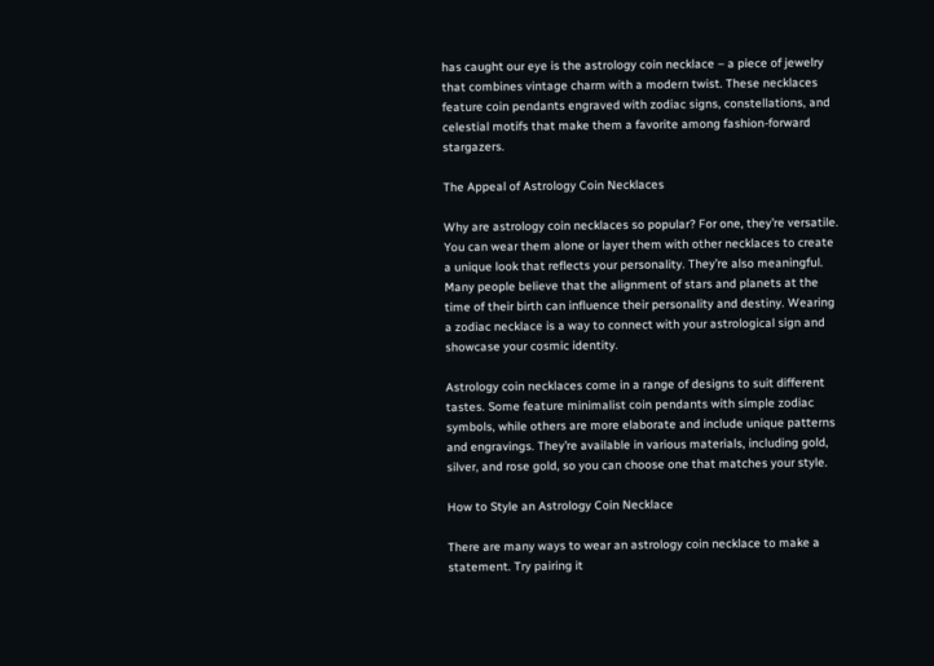has caught our eye is the astrology coin necklace – a piece of jewelry that combines vintage charm with a modern twist. These necklaces feature coin pendants engraved with zodiac signs, constellations, and celestial motifs that make them a favorite among fashion-forward stargazers.

The Appeal of Astrology Coin Necklaces

Why are astrology coin necklaces so popular? For one, they’re versatile. You can wear them alone or layer them with other necklaces to create a unique look that reflects your personality. They’re also meaningful. Many people believe that the alignment of stars and planets at the time of their birth can influence their personality and destiny. Wearing a zodiac necklace is a way to connect with your astrological sign and showcase your cosmic identity.

Astrology coin necklaces come in a range of designs to suit different tastes. Some feature minimalist coin pendants with simple zodiac symbols, while others are more elaborate and include unique patterns and engravings. They’re available in various materials, including gold, silver, and rose gold, so you can choose one that matches your style.

How to Style an Astrology Coin Necklace

There are many ways to wear an astrology coin necklace to make a statement. Try pairing it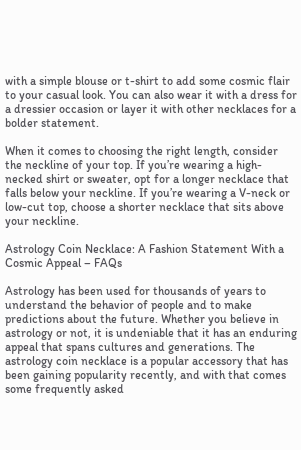with a simple blouse or t-shirt to add some cosmic flair to your casual look. You can also wear it with a dress for a dressier occasion or layer it with other necklaces for a bolder statement.

When it comes to choosing the right length, consider the neckline of your top. If you’re wearing a high-necked shirt or sweater, opt for a longer necklace that falls below your neckline. If you’re wearing a V-neck or low-cut top, choose a shorter necklace that sits above your neckline.

Astrology Coin Necklace: A Fashion Statement With a Cosmic Appeal – FAQs

Astrology has been used for thousands of years to understand the behavior of people and to make predictions about the future. Whether you believe in astrology or not, it is undeniable that it has an enduring appeal that spans cultures and generations. The astrology coin necklace is a popular accessory that has been gaining popularity recently, and with that comes some frequently asked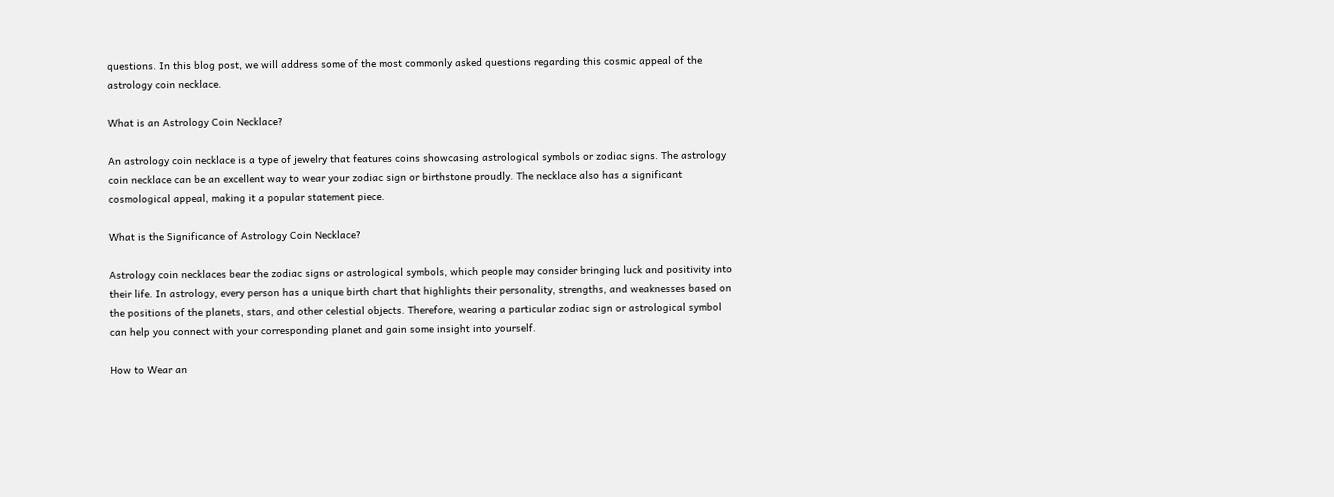questions. In this blog post, we will address some of the most commonly asked questions regarding this cosmic appeal of the astrology coin necklace.

What is an Astrology Coin Necklace?

An astrology coin necklace is a type of jewelry that features coins showcasing astrological symbols or zodiac signs. The astrology coin necklace can be an excellent way to wear your zodiac sign or birthstone proudly. The necklace also has a significant cosmological appeal, making it a popular statement piece.

What is the Significance of Astrology Coin Necklace?

Astrology coin necklaces bear the zodiac signs or astrological symbols, which people may consider bringing luck and positivity into their life. In astrology, every person has a unique birth chart that highlights their personality, strengths, and weaknesses based on the positions of the planets, stars, and other celestial objects. Therefore, wearing a particular zodiac sign or astrological symbol can help you connect with your corresponding planet and gain some insight into yourself.

How to Wear an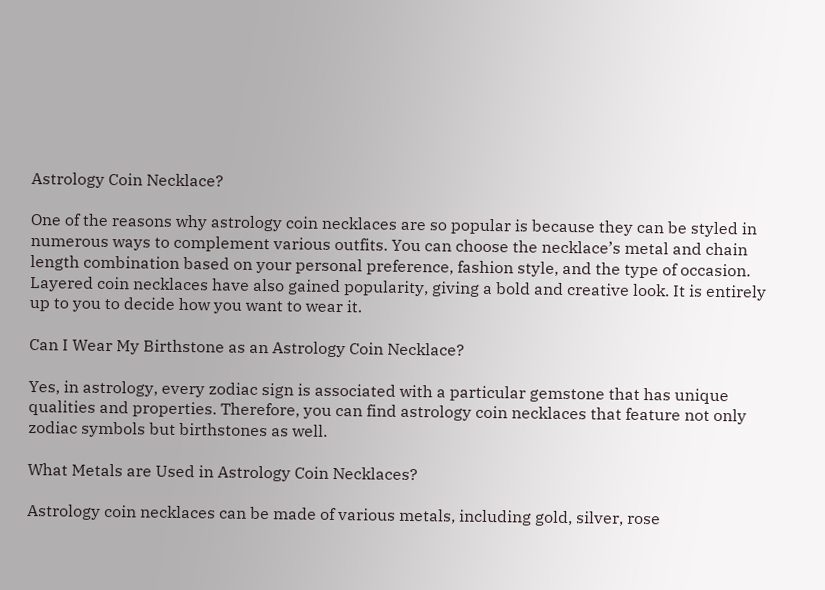Astrology Coin Necklace?

One of the reasons why astrology coin necklaces are so popular is because they can be styled in numerous ways to complement various outfits. You can choose the necklace’s metal and chain length combination based on your personal preference, fashion style, and the type of occasion. Layered coin necklaces have also gained popularity, giving a bold and creative look. It is entirely up to you to decide how you want to wear it.

Can I Wear My Birthstone as an Astrology Coin Necklace?

Yes, in astrology, every zodiac sign is associated with a particular gemstone that has unique qualities and properties. Therefore, you can find astrology coin necklaces that feature not only zodiac symbols but birthstones as well.

What Metals are Used in Astrology Coin Necklaces?

Astrology coin necklaces can be made of various metals, including gold, silver, rose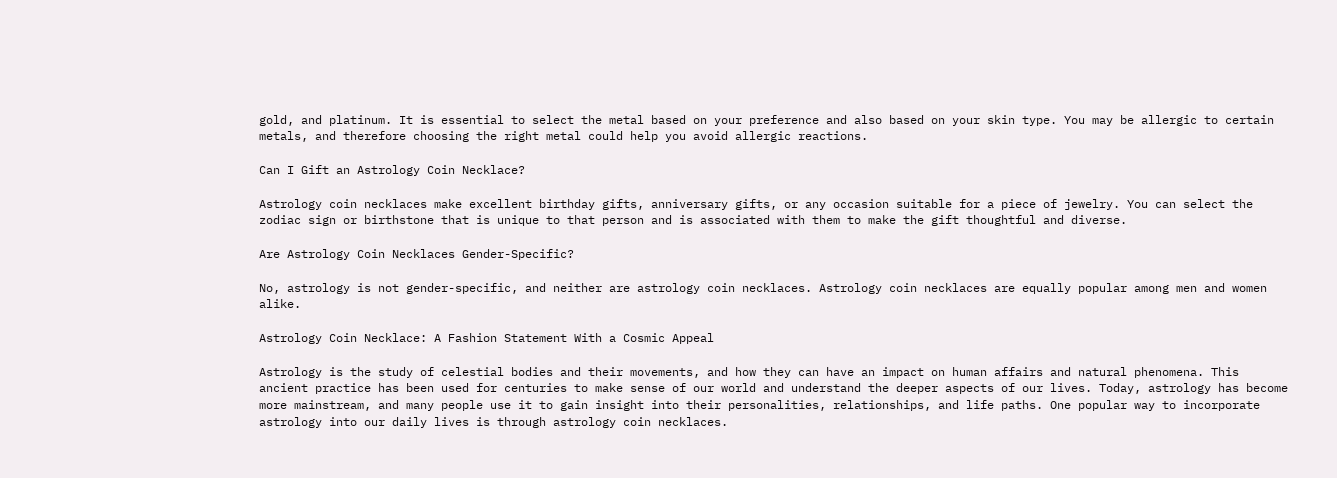gold, and platinum. It is essential to select the metal based on your preference and also based on your skin type. You may be allergic to certain metals, and therefore choosing the right metal could help you avoid allergic reactions.

Can I Gift an Astrology Coin Necklace?

Astrology coin necklaces make excellent birthday gifts, anniversary gifts, or any occasion suitable for a piece of jewelry. You can select the zodiac sign or birthstone that is unique to that person and is associated with them to make the gift thoughtful and diverse.

Are Astrology Coin Necklaces Gender-Specific?

No, astrology is not gender-specific, and neither are astrology coin necklaces. Astrology coin necklaces are equally popular among men and women alike.

Astrology Coin Necklace: A Fashion Statement With a Cosmic Appeal

Astrology is the study of celestial bodies and their movements, and how they can have an impact on human affairs and natural phenomena. This ancient practice has been used for centuries to make sense of our world and understand the deeper aspects of our lives. Today, astrology has become more mainstream, and many people use it to gain insight into their personalities, relationships, and life paths. One popular way to incorporate astrology into our daily lives is through astrology coin necklaces.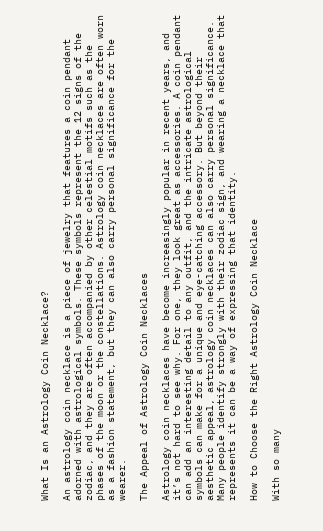What Is an Astrology Coin Necklace?

An astrology coin necklace is a piece of jewelry that features a coin pendant adorned with astrological symbols. These symbols represent the 12 signs of the zodiac, and they are often accompanied by other celestial motifs such as the phases of the moon or the constellations. Astrology coin necklaces are often worn as a fashion statement, but they can also carry personal significance for the wearer.

The Appeal of Astrology Coin Necklaces

Astrology coin necklaces have become increasingly popular in recent years, and it’s not hard to see why. For one, they look great as accessories. A coin pendant can add an interesting detail to any outfit, and the intricate astrological symbols can make for a unique and eye-catching accessory. But beyond their aesthetic appeal, astrology coin necklaces can also carry personal significance. Many people identify strongly with their zodiac sign, and wearing a necklace that represents it can be a way of expressing that identity.

How to Choose the Right Astrology Coin Necklace

With so many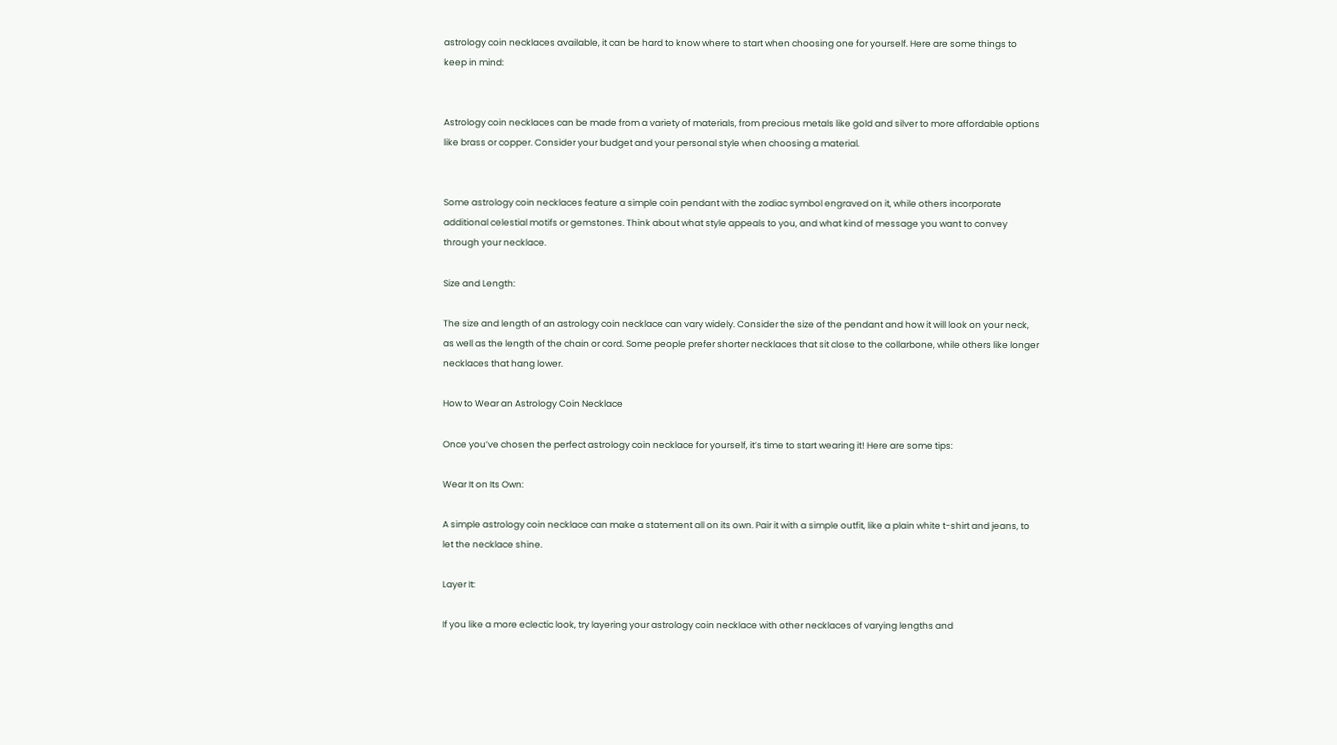astrology coin necklaces available, it can be hard to know where to start when choosing one for yourself. Here are some things to keep in mind:


Astrology coin necklaces can be made from a variety of materials, from precious metals like gold and silver to more affordable options like brass or copper. Consider your budget and your personal style when choosing a material.


Some astrology coin necklaces feature a simple coin pendant with the zodiac symbol engraved on it, while others incorporate additional celestial motifs or gemstones. Think about what style appeals to you, and what kind of message you want to convey through your necklace.

Size and Length:

The size and length of an astrology coin necklace can vary widely. Consider the size of the pendant and how it will look on your neck, as well as the length of the chain or cord. Some people prefer shorter necklaces that sit close to the collarbone, while others like longer necklaces that hang lower.

How to Wear an Astrology Coin Necklace

Once you’ve chosen the perfect astrology coin necklace for yourself, it’s time to start wearing it! Here are some tips:

Wear It on Its Own:

A simple astrology coin necklace can make a statement all on its own. Pair it with a simple outfit, like a plain white t-shirt and jeans, to let the necklace shine.

Layer It:

If you like a more eclectic look, try layering your astrology coin necklace with other necklaces of varying lengths and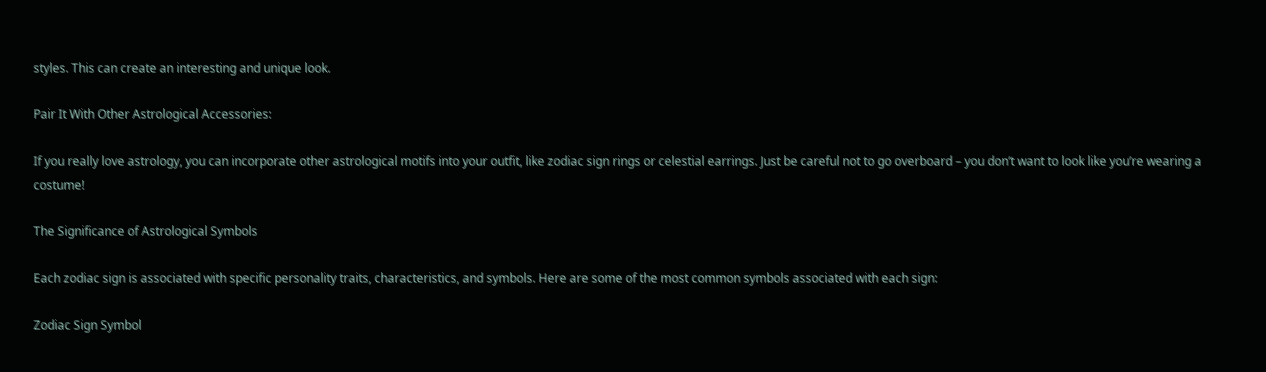styles. This can create an interesting and unique look.

Pair It With Other Astrological Accessories:

If you really love astrology, you can incorporate other astrological motifs into your outfit, like zodiac sign rings or celestial earrings. Just be careful not to go overboard – you don’t want to look like you’re wearing a costume!

The Significance of Astrological Symbols

Each zodiac sign is associated with specific personality traits, characteristics, and symbols. Here are some of the most common symbols associated with each sign:

Zodiac Sign Symbol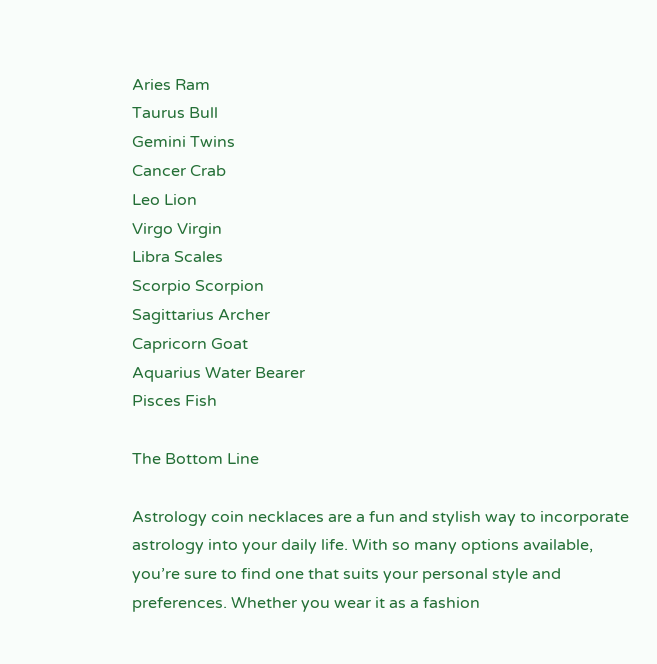Aries Ram
Taurus Bull
Gemini Twins
Cancer Crab
Leo Lion
Virgo Virgin
Libra Scales
Scorpio Scorpion
Sagittarius Archer
Capricorn Goat
Aquarius Water Bearer
Pisces Fish

The Bottom Line

Astrology coin necklaces are a fun and stylish way to incorporate astrology into your daily life. With so many options available, you’re sure to find one that suits your personal style and preferences. Whether you wear it as a fashion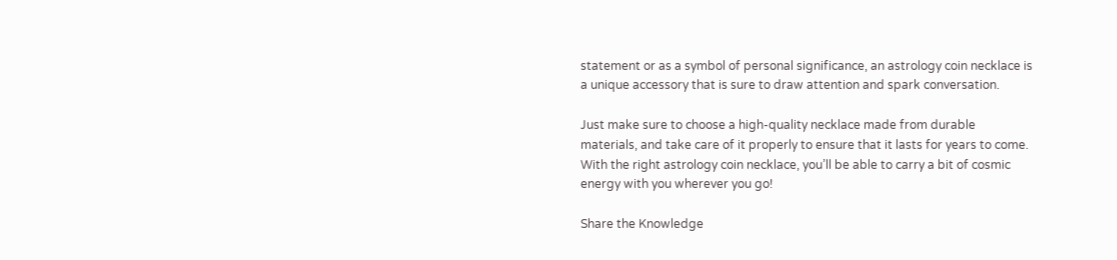statement or as a symbol of personal significance, an astrology coin necklace is a unique accessory that is sure to draw attention and spark conversation.

Just make sure to choose a high-quality necklace made from durable materials, and take care of it properly to ensure that it lasts for years to come. With the right astrology coin necklace, you’ll be able to carry a bit of cosmic energy with you wherever you go!

Share the Knowledge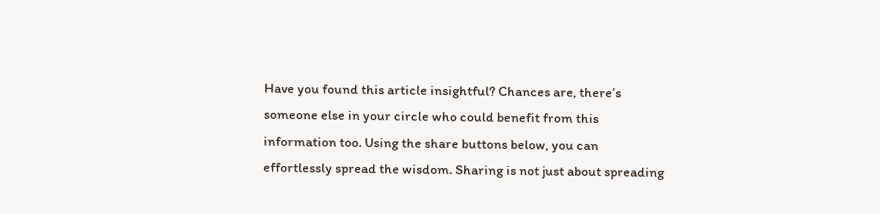Have you found this article insightful? Chances are, there’s someone else in your circle who could benefit from this information too. Using the share buttons below, you can effortlessly spread the wisdom. Sharing is not just about spreading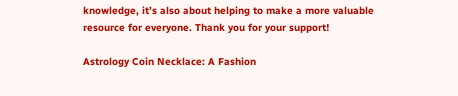knowledge, it’s also about helping to make a more valuable resource for everyone. Thank you for your support!

Astrology Coin Necklace: A Fashion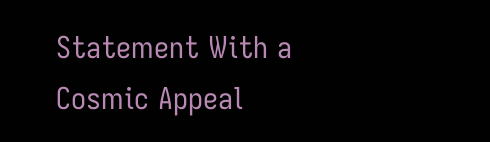Statement With a Cosmic Appeal